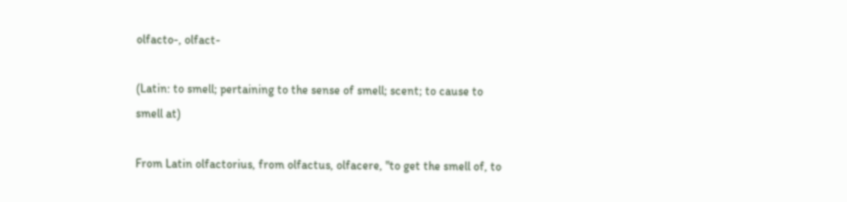olfacto-, olfact-

(Latin: to smell; pertaining to the sense of smell; scent; to cause to smell at)

From Latin olfactorius, from olfactus, olfacere, "to get the smell of, to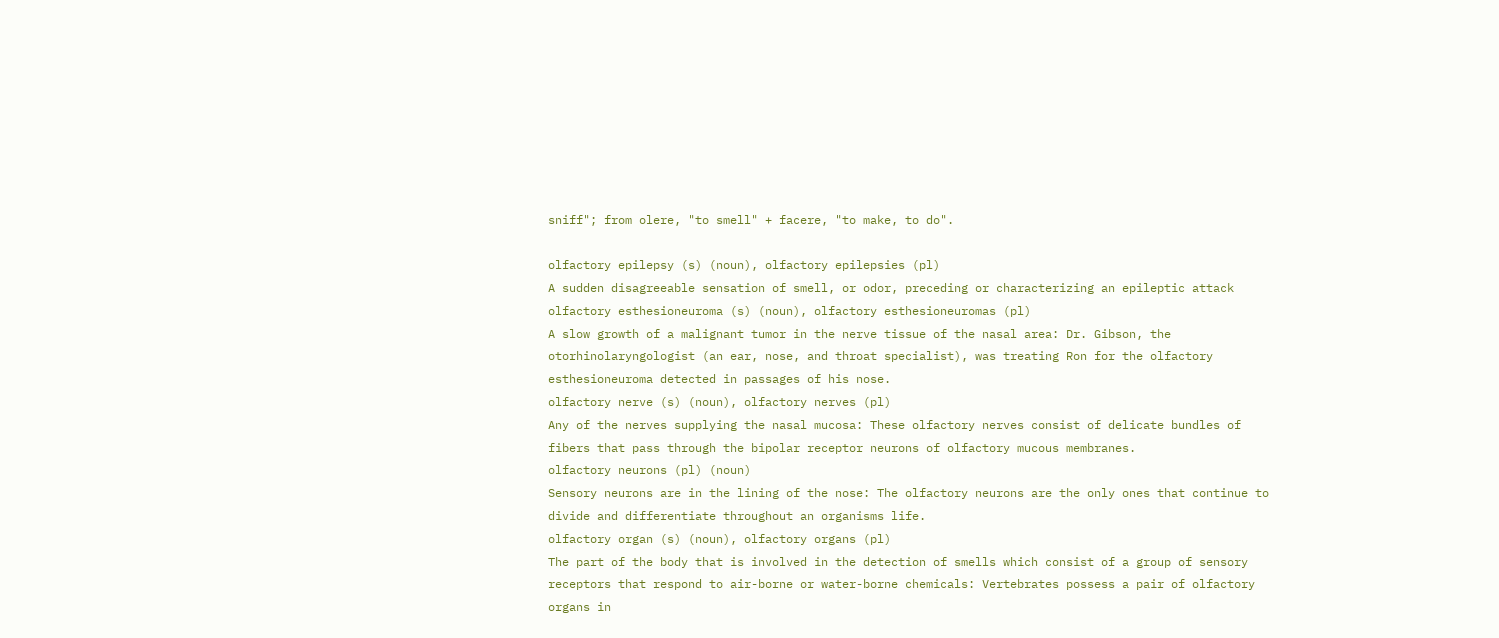sniff"; from olere, "to smell" + facere, "to make, to do".

olfactory epilepsy (s) (noun), olfactory epilepsies (pl)
A sudden disagreeable sensation of smell, or odor, preceding or characterizing an epileptic attack
olfactory esthesioneuroma (s) (noun), olfactory esthesioneuromas (pl)
A slow growth of a malignant tumor in the nerve tissue of the nasal area: Dr. Gibson, the otorhinolaryngologist (an ear, nose, and throat specialist), was treating Ron for the olfactory esthesioneuroma detected in passages of his nose.
olfactory nerve (s) (noun), olfactory nerves (pl)
Any of the nerves supplying the nasal mucosa: These olfactory nerves consist of delicate bundles of fibers that pass through the bipolar receptor neurons of olfactory mucous membranes.
olfactory neurons (pl) (noun)
Sensory neurons are in the lining of the nose: The olfactory neurons are the only ones that continue to divide and differentiate throughout an organisms life.
olfactory organ (s) (noun), olfactory organs (pl)
The part of the body that is involved in the detection of smells which consist of a group of sensory receptors that respond to air-borne or water-borne chemicals: Vertebrates possess a pair of olfactory organs in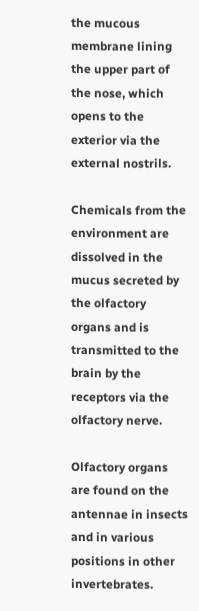the mucous membrane lining the upper part of the nose, which opens to the exterior via the external nostrils.

Chemicals from the environment are dissolved in the mucus secreted by the olfactory organs and is transmitted to the brain by the receptors via the olfactory nerve.

Olfactory organs are found on the antennae in insects and in various positions in other invertebrates.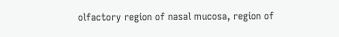olfactory region of nasal mucosa, region of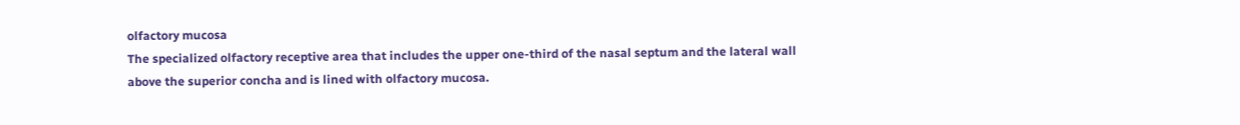olfactory mucosa
The specialized olfactory receptive area that includes the upper one-third of the nasal septum and the lateral wall above the superior concha and is lined with olfactory mucosa.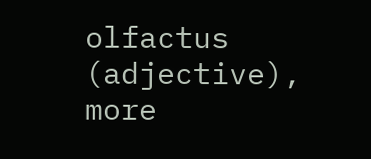olfactus (adjective), more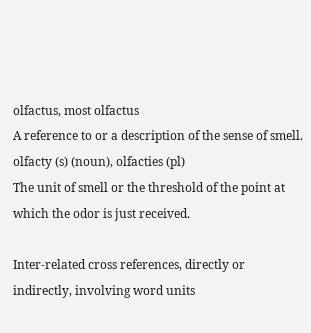olfactus, most olfactus
A reference to or a description of the sense of smell.
olfacty (s) (noun), olfacties (pl)
The unit of smell or the threshold of the point at which the odor is just received.

Inter-related cross references, directly or indirectly, involving word units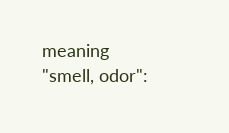meaning "smell, odor":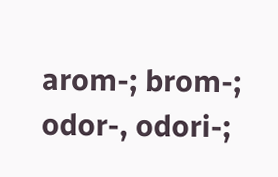arom-; brom-; odor-, odori-;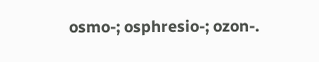osmo-; osphresio-; ozon-.